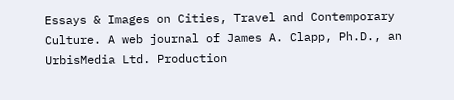Essays & Images on Cities, Travel and Contemporary Culture. A web journal of James A. Clapp, Ph.D., an UrbisMedia Ltd. Production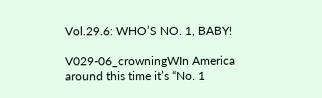Vol.29.6: WHO’S NO. 1, BABY!

V029-06_crowningWIn America around this time it’s “No. 1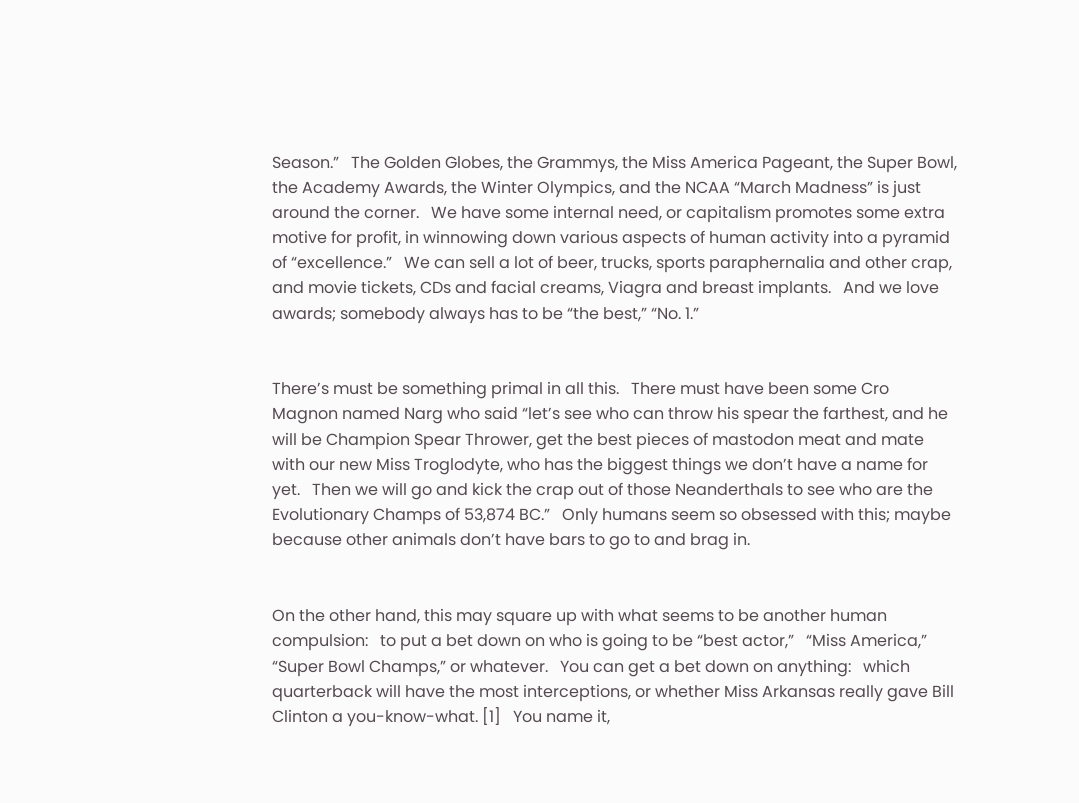Season.”   The Golden Globes, the Grammys, the Miss America Pageant, the Super Bowl, the Academy Awards, the Winter Olympics, and the NCAA “March Madness” is just around the corner.   We have some internal need, or capitalism promotes some extra motive for profit, in winnowing down various aspects of human activity into a pyramid of “excellence.”   We can sell a lot of beer, trucks, sports paraphernalia and other crap, and movie tickets, CDs and facial creams, Viagra and breast implants.   And we love awards; somebody always has to be “the best,” “No. 1.”


There’s must be something primal in all this.   There must have been some Cro Magnon named Narg who said “let’s see who can throw his spear the farthest, and he will be Champion Spear Thrower, get the best pieces of mastodon meat and mate with our new Miss Troglodyte, who has the biggest things we don’t have a name for yet.   Then we will go and kick the crap out of those Neanderthals to see who are the Evolutionary Champs of 53,874 BC.”   Only humans seem so obsessed with this; maybe because other animals don’t have bars to go to and brag in.


On the other hand, this may square up with what seems to be another human compulsion:   to put a bet down on who is going to be “best actor,”   “Miss America,” “Super Bowl Champs,” or whatever.   You can get a bet down on anything:   which quarterback will have the most interceptions, or whether Miss Arkansas really gave Bill Clinton a you-know-what. [1]   You name it,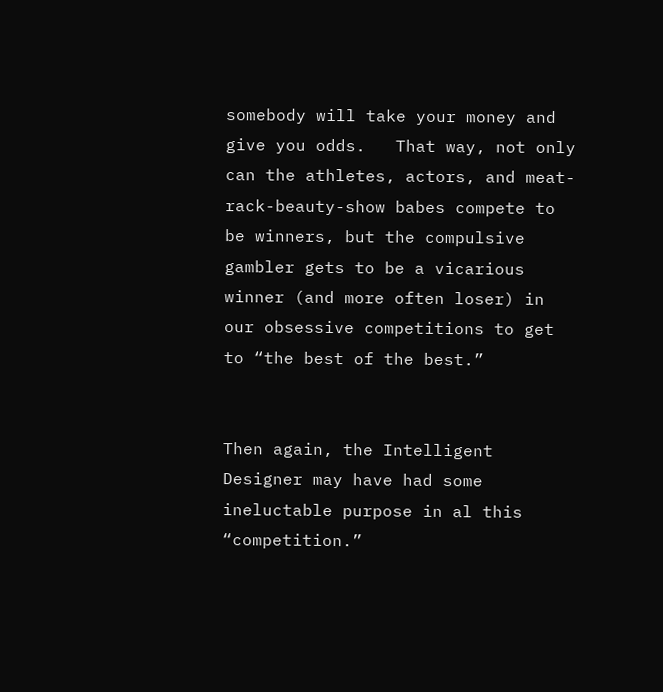somebody will take your money and give you odds.   That way, not only can the athletes, actors, and meat-rack-beauty-show babes compete to be winners, but the compulsive gambler gets to be a vicarious winner (and more often loser) in our obsessive competitions to get to “the best of the best.”


Then again, the Intelligent Designer may have had some ineluctable purpose in al this “competition.”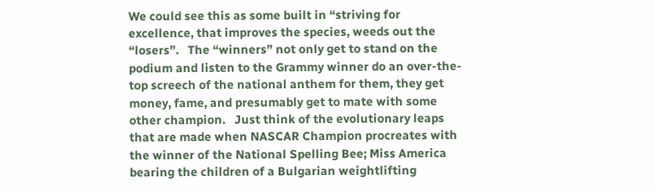We could see this as some built in “striving for excellence, that improves the species, weeds out the “losers”.   The “winners” not only get to stand on the podium and listen to the Grammy winner do an over-the-top screech of the national anthem for them, they get money, fame, and presumably get to mate with some other champion.   Just think of the evolutionary leaps that are made when NASCAR Champion procreates with the winner of the National Spelling Bee; Miss America bearing the children of a Bulgarian weightlifting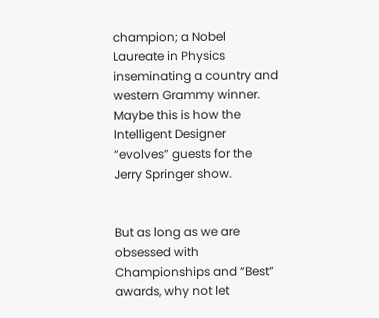champion; a Nobel Laureate in Physics inseminating a country and western Grammy winner.   Maybe this is how the Intelligent Designer “evolves” guests for the Jerry Springer show.


But as long as we are obsessed with Championships and “Best” awards, why not let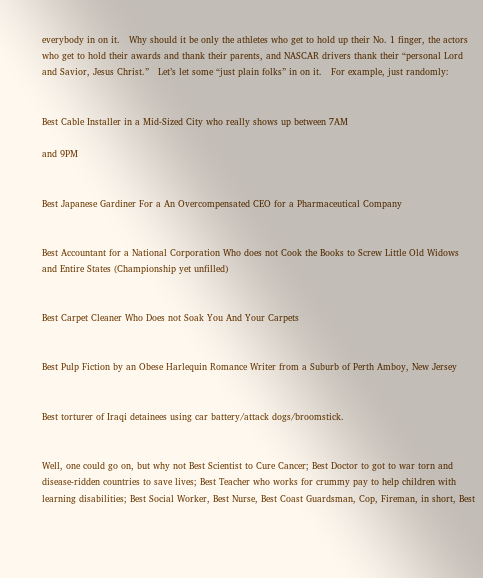everybody in on it.   Why should it be only the athletes who get to hold up their No. 1 finger, the actors who get to hold their awards and thank their parents, and NASCAR drivers thank their “personal Lord and Savior, Jesus Christ.”   Let’s let some “just plain folks” in on it.   For example, just randomly:


Best Cable Installer in a Mid-Sized City who really shows up between 7AM

and 9PM


Best Japanese Gardiner For a An Overcompensated CEO for a Pharmaceutical Company


Best Accountant for a National Corporation Who does not Cook the Books to Screw Little Old Widows and Entire States (Championship yet unfilled)


Best Carpet Cleaner Who Does not Soak You And Your Carpets


Best Pulp Fiction by an Obese Harlequin Romance Writer from a Suburb of Perth Amboy, New Jersey


Best torturer of Iraqi detainees using car battery/attack dogs/broomstick.


Well, one could go on, but why not Best Scientist to Cure Cancer; Best Doctor to got to war torn and disease-ridden countries to save lives; Best Teacher who works for crummy pay to help children with learning disabilities; Best Social Worker, Best Nurse, Best Coast Guardsman, Cop, Fireman, in short, Best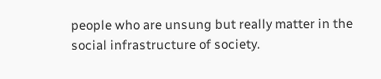people who are unsung but really matter in the social infrastructure of society.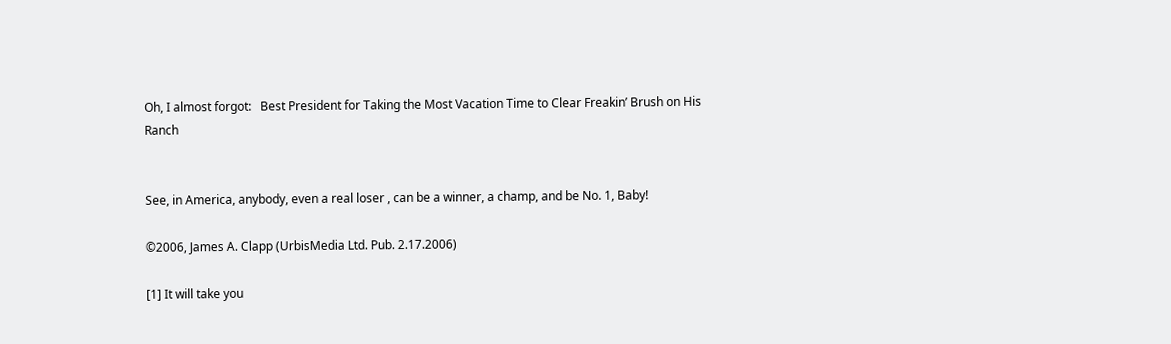Oh, I almost forgot:   Best President for Taking the Most Vacation Time to Clear Freakin’ Brush on His Ranch


See, in America, anybody, even a real loser , can be a winner, a champ, and be No. 1, Baby!

©2006, James A. Clapp (UrbisMedia Ltd. Pub. 2.17.2006)

[1] It will take you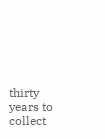thirty years to collect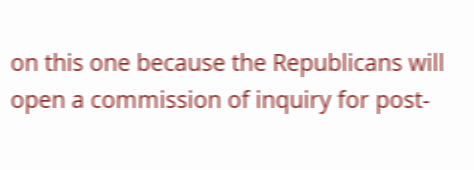on this one because the Republicans will open a commission of inquiry for post-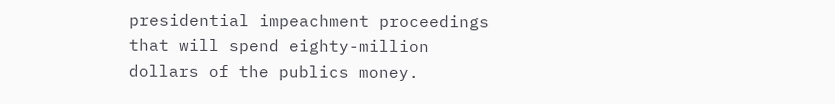presidential impeachment proceedings that will spend eighty-million dollars of the publics money.